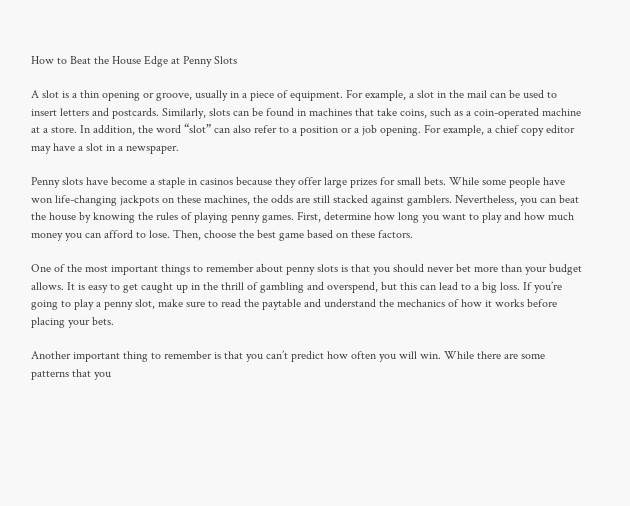How to Beat the House Edge at Penny Slots

A slot is a thin opening or groove, usually in a piece of equipment. For example, a slot in the mail can be used to insert letters and postcards. Similarly, slots can be found in machines that take coins, such as a coin-operated machine at a store. In addition, the word “slot” can also refer to a position or a job opening. For example, a chief copy editor may have a slot in a newspaper.

Penny slots have become a staple in casinos because they offer large prizes for small bets. While some people have won life-changing jackpots on these machines, the odds are still stacked against gamblers. Nevertheless, you can beat the house by knowing the rules of playing penny games. First, determine how long you want to play and how much money you can afford to lose. Then, choose the best game based on these factors.

One of the most important things to remember about penny slots is that you should never bet more than your budget allows. It is easy to get caught up in the thrill of gambling and overspend, but this can lead to a big loss. If you’re going to play a penny slot, make sure to read the paytable and understand the mechanics of how it works before placing your bets.

Another important thing to remember is that you can’t predict how often you will win. While there are some patterns that you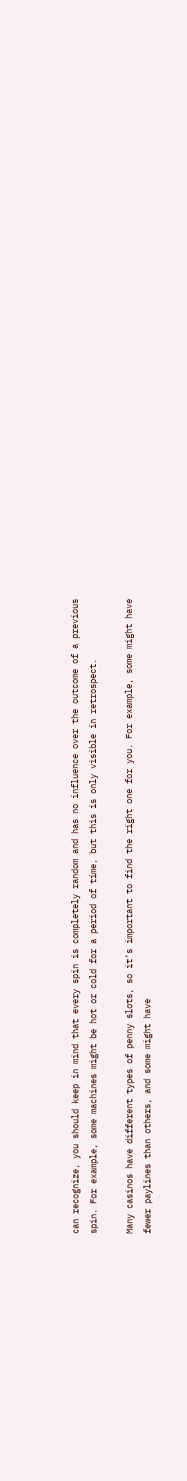can recognize, you should keep in mind that every spin is completely random and has no influence over the outcome of a previous spin. For example, some machines might be hot or cold for a period of time, but this is only visible in retrospect.

Many casinos have different types of penny slots, so it’s important to find the right one for you. For example, some might have fewer paylines than others, and some might have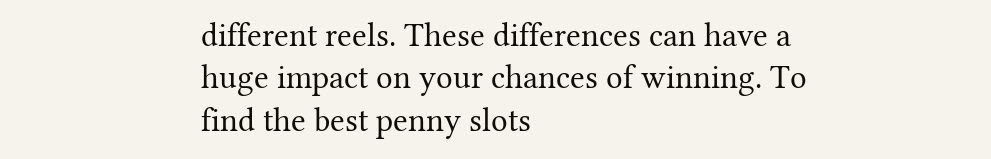different reels. These differences can have a huge impact on your chances of winning. To find the best penny slots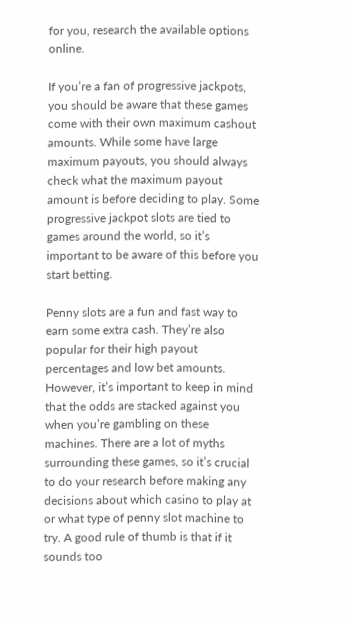for you, research the available options online.

If you’re a fan of progressive jackpots, you should be aware that these games come with their own maximum cashout amounts. While some have large maximum payouts, you should always check what the maximum payout amount is before deciding to play. Some progressive jackpot slots are tied to games around the world, so it’s important to be aware of this before you start betting.

Penny slots are a fun and fast way to earn some extra cash. They’re also popular for their high payout percentages and low bet amounts. However, it’s important to keep in mind that the odds are stacked against you when you’re gambling on these machines. There are a lot of myths surrounding these games, so it’s crucial to do your research before making any decisions about which casino to play at or what type of penny slot machine to try. A good rule of thumb is that if it sounds too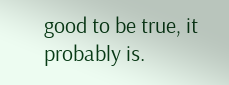good to be true, it probably is.